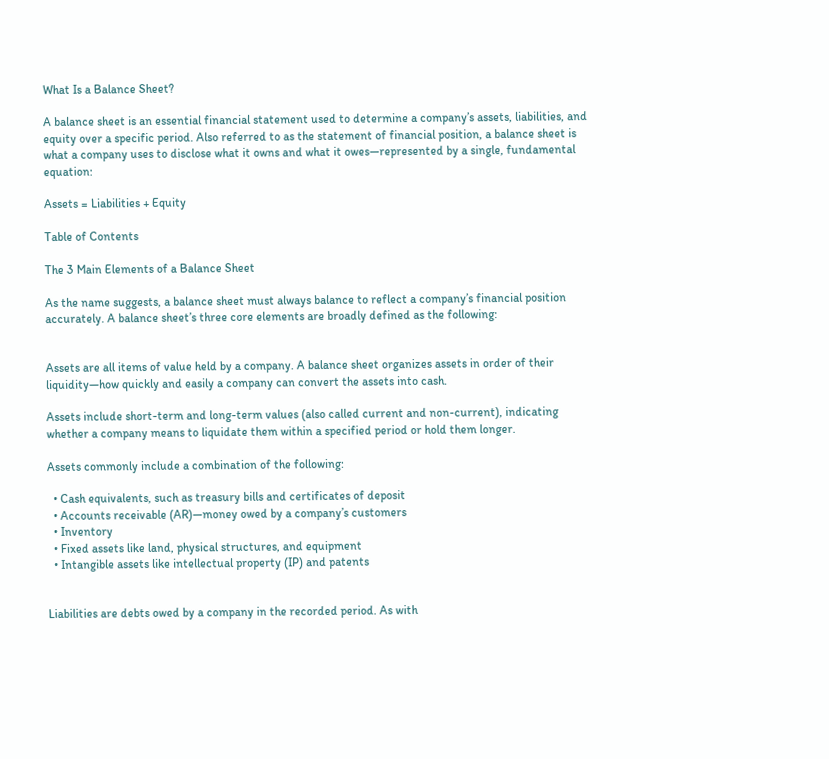What Is a Balance Sheet?

A balance sheet is an essential financial statement used to determine a company’s assets, liabilities, and equity over a specific period. Also referred to as the statement of financial position, a balance sheet is what a company uses to disclose what it owns and what it owes—represented by a single, fundamental equation:

Assets = Liabilities + Equity

Table of Contents

The 3 Main Elements of a Balance Sheet

As the name suggests, a balance sheet must always balance to reflect a company’s financial position accurately. A balance sheet’s three core elements are broadly defined as the following:


Assets are all items of value held by a company. A balance sheet organizes assets in order of their liquidity—how quickly and easily a company can convert the assets into cash.

Assets include short-term and long-term values (also called current and non-current), indicating whether a company means to liquidate them within a specified period or hold them longer.

Assets commonly include a combination of the following:

  • Cash equivalents, such as treasury bills and certificates of deposit
  • Accounts receivable (AR)—money owed by a company’s customers
  • Inventory
  • Fixed assets like land, physical structures, and equipment
  • Intangible assets like intellectual property (IP) and patents


Liabilities are debts owed by a company in the recorded period. As with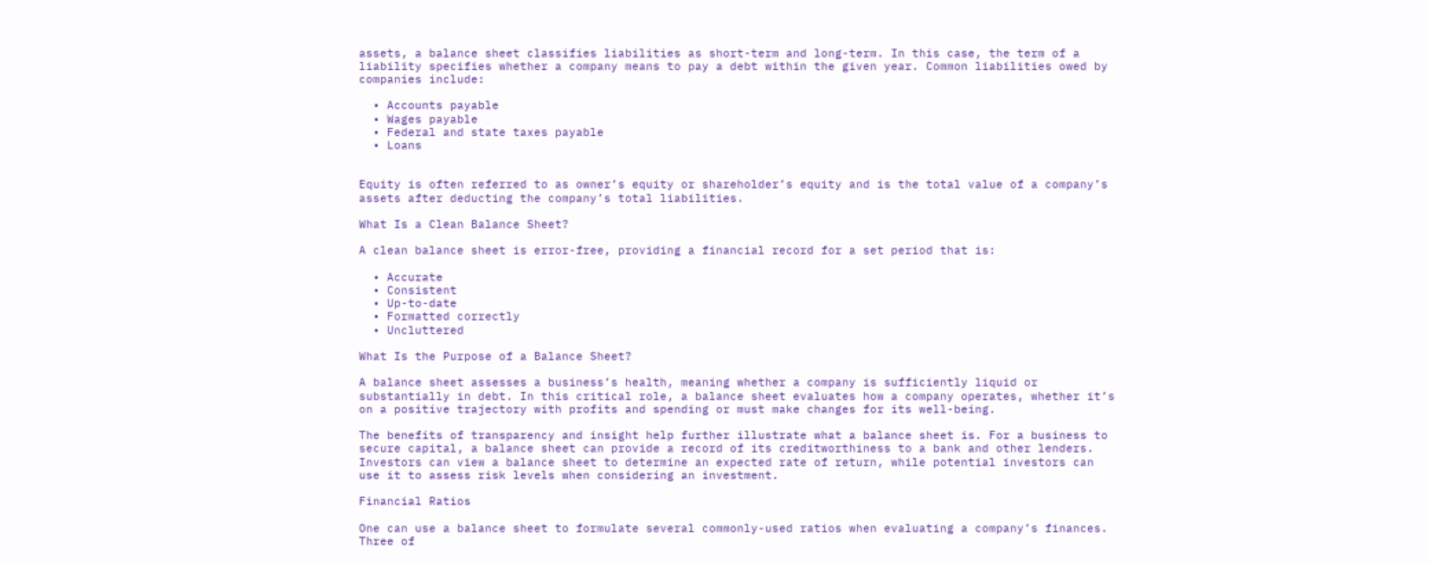assets, a balance sheet classifies liabilities as short-term and long-term. In this case, the term of a liability specifies whether a company means to pay a debt within the given year. Common liabilities owed by companies include:

  • Accounts payable
  • Wages payable
  • Federal and state taxes payable
  • Loans


Equity is often referred to as owner’s equity or shareholder’s equity and is the total value of a company’s assets after deducting the company’s total liabilities.

What Is a Clean Balance Sheet?

A clean balance sheet is error-free, providing a financial record for a set period that is:

  • Accurate
  • Consistent
  • Up-to-date
  • Formatted correctly
  • Uncluttered

What Is the Purpose of a Balance Sheet?

A balance sheet assesses a business’s health, meaning whether a company is sufficiently liquid or substantially in debt. In this critical role, a balance sheet evaluates how a company operates, whether it’s on a positive trajectory with profits and spending or must make changes for its well-being.

The benefits of transparency and insight help further illustrate what a balance sheet is. For a business to secure capital, a balance sheet can provide a record of its creditworthiness to a bank and other lenders. Investors can view a balance sheet to determine an expected rate of return, while potential investors can use it to assess risk levels when considering an investment.

Financial Ratios

One can use a balance sheet to formulate several commonly-used ratios when evaluating a company’s finances. Three of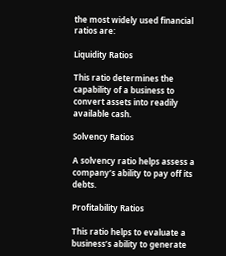the most widely used financial ratios are:

Liquidity Ratios

This ratio determines the capability of a business to convert assets into readily available cash.

Solvency Ratios

A solvency ratio helps assess a company’s ability to pay off its debts.

Profitability Ratios

This ratio helps to evaluate a business’s ability to generate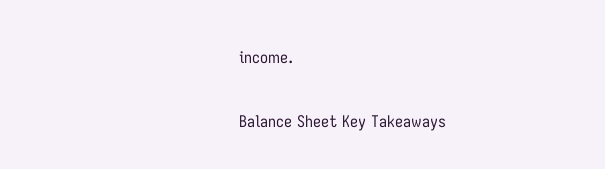income.

Balance Sheet Key Takeaways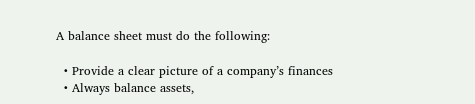A balance sheet must do the following:

  • Provide a clear picture of a company’s finances
  • Always balance assets,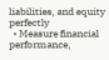liabilities, and equity perfectly
  • Measure financial performance,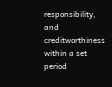responsibility, and creditworthiness within a set period